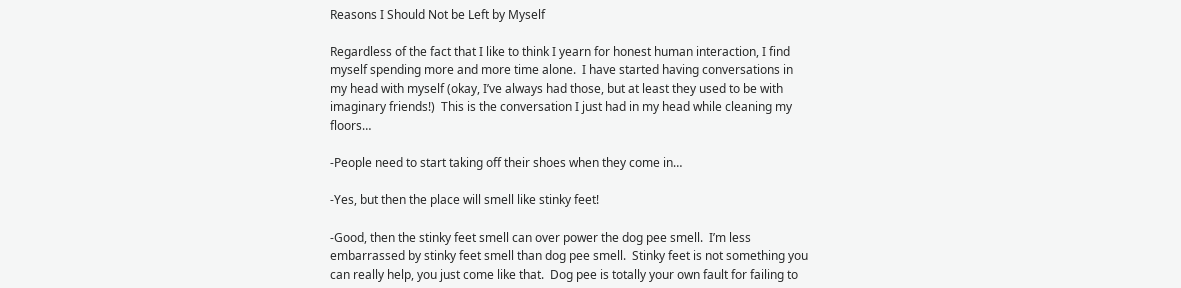Reasons I Should Not be Left by Myself

Regardless of the fact that I like to think I yearn for honest human interaction, I find myself spending more and more time alone.  I have started having conversations in my head with myself (okay, I’ve always had those, but at least they used to be with imaginary friends!)  This is the conversation I just had in my head while cleaning my floors…

-People need to start taking off their shoes when they come in…

-Yes, but then the place will smell like stinky feet!

-Good, then the stinky feet smell can over power the dog pee smell.  I’m less embarrassed by stinky feet smell than dog pee smell.  Stinky feet is not something you can really help, you just come like that.  Dog pee is totally your own fault for failing to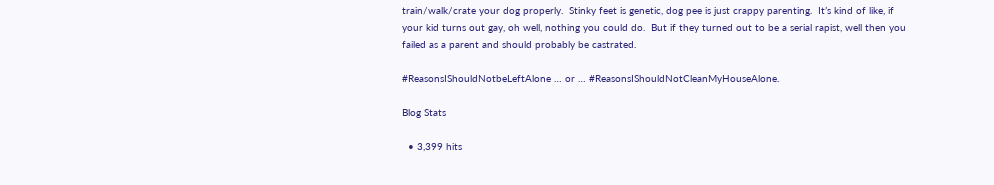train/walk/crate your dog properly.  Stinky feet is genetic, dog pee is just crappy parenting.  It’s kind of like, if your kid turns out gay, oh well, nothing you could do.  But if they turned out to be a serial rapist, well then you failed as a parent and should probably be castrated.

#ReasonsIShouldNotbeLeftAlone … or … #ReasonsIShouldNotCleanMyHouseAlone.

Blog Stats

  • 3,399 hits